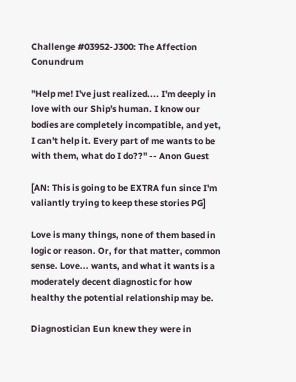Challenge #03952-J300: The Affection Conundrum

"Help me! I've just realized.... I'm deeply in love with our Ship's human. I know our bodies are completely incompatible, and yet, I can't help it. Every part of me wants to be with them, what do I do??" -- Anon Guest

[AN: This is going to be EXTRA fun since I'm valiantly trying to keep these stories PG]

Love is many things, none of them based in logic or reason. Or, for that matter, common sense. Love... wants, and what it wants is a moderately decent diagnostic for how healthy the potential relationship may be.

Diagnostician Eun knew they were in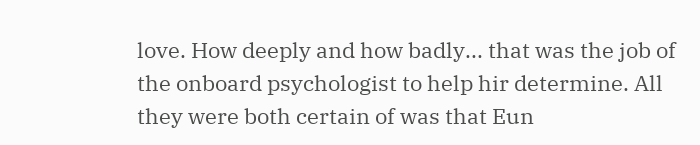love. How deeply and how badly... that was the job of the onboard psychologist to help hir determine. All they were both certain of was that Eun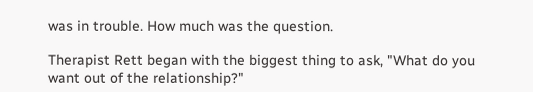was in trouble. How much was the question.

Therapist Rett began with the biggest thing to ask, "What do you want out of the relationship?"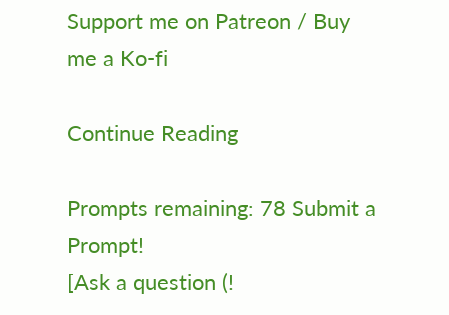Support me on Patreon / Buy me a Ko-fi

Continue Reading

Prompts remaining: 78 Submit a Prompt!
[Ask a question (!